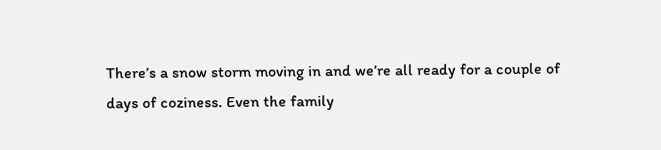There’s a snow storm moving in and we’re all ready for a couple of days of coziness. Even the family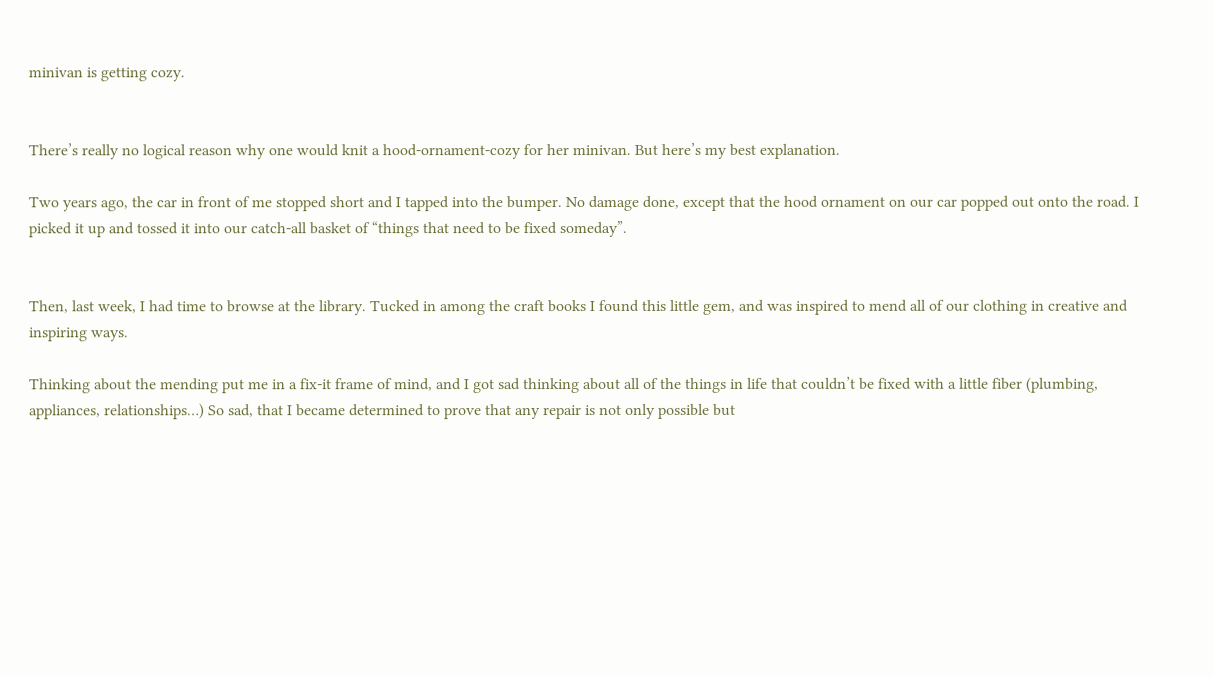minivan is getting cozy.


There’s really no logical reason why one would knit a hood-ornament-cozy for her minivan. But here’s my best explanation.

Two years ago, the car in front of me stopped short and I tapped into the bumper. No damage done, except that the hood ornament on our car popped out onto the road. I picked it up and tossed it into our catch-all basket of “things that need to be fixed someday”.


Then, last week, I had time to browse at the library. Tucked in among the craft books I found this little gem, and was inspired to mend all of our clothing in creative and inspiring ways.

Thinking about the mending put me in a fix-it frame of mind, and I got sad thinking about all of the things in life that couldn’t be fixed with a little fiber (plumbing, appliances, relationships…) So sad, that I became determined to prove that any repair is not only possible but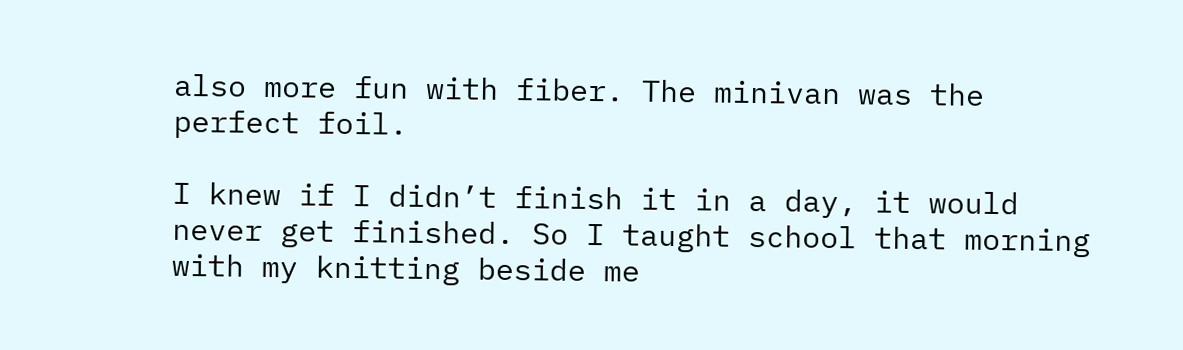also more fun with fiber. The minivan was the perfect foil.

I knew if I didn’t finish it in a day, it would never get finished. So I taught school that morning with my knitting beside me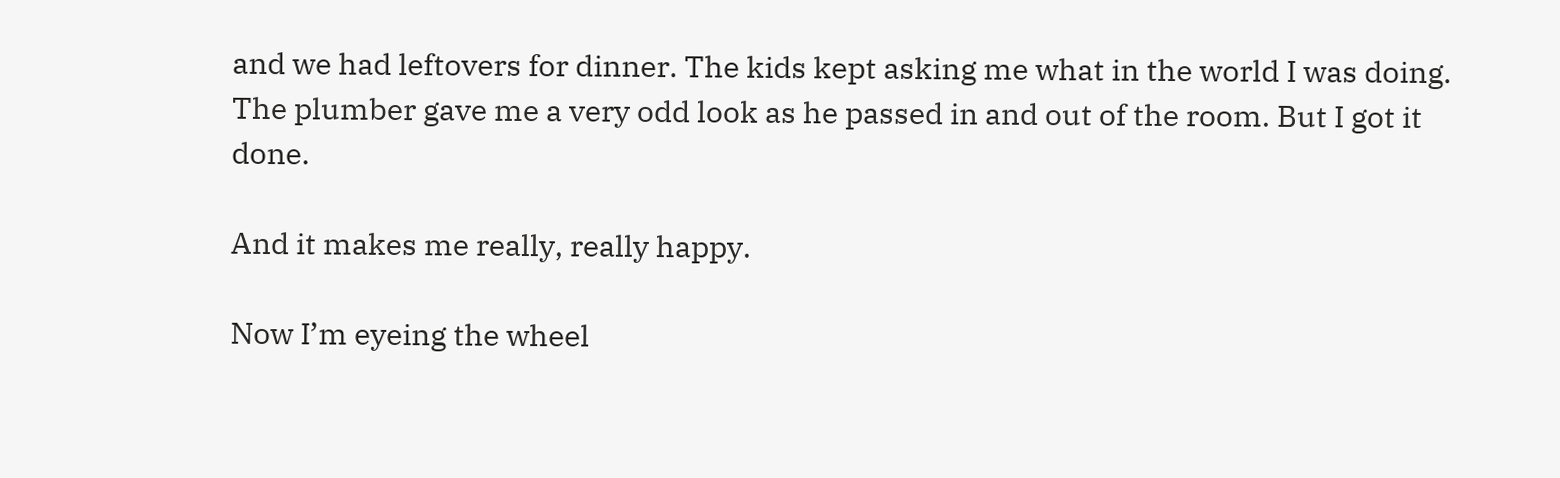and we had leftovers for dinner. The kids kept asking me what in the world I was doing. The plumber gave me a very odd look as he passed in and out of the room. But I got it done.

And it makes me really, really happy.

Now I’m eyeing the wheel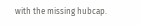with the missing hubcap.